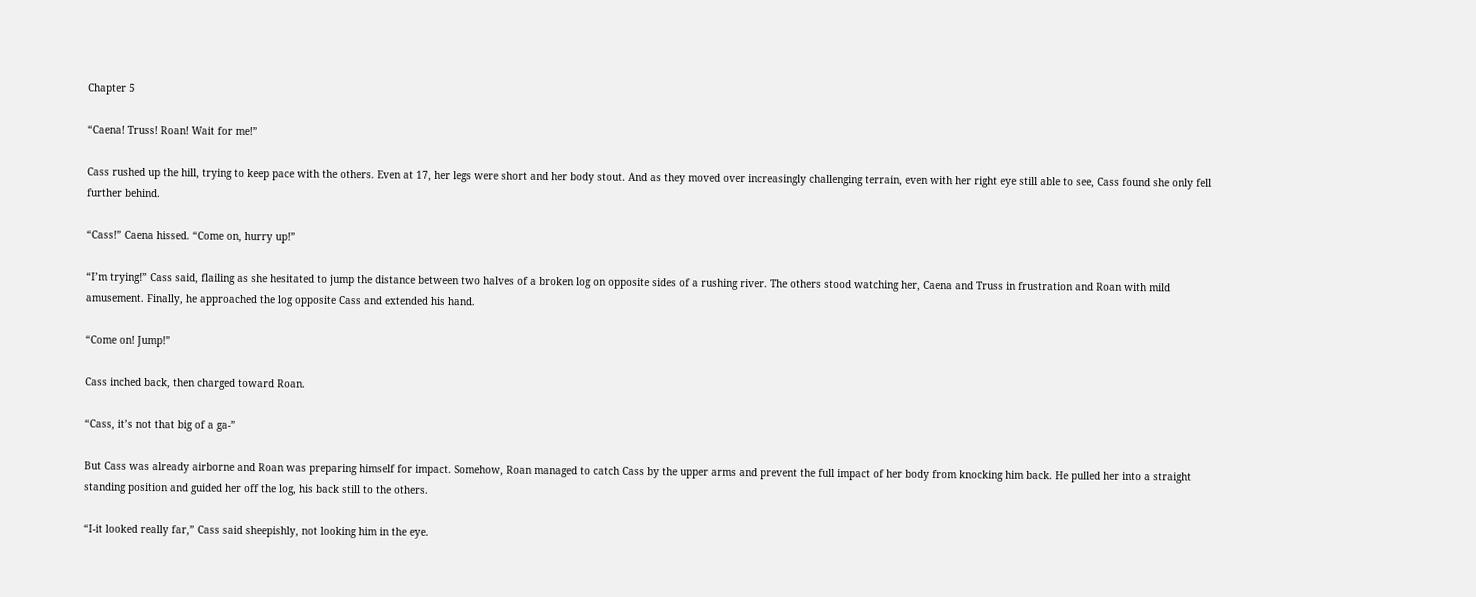Chapter 5

“Caena! Truss! Roan! Wait for me!”

Cass rushed up the hill, trying to keep pace with the others. Even at 17, her legs were short and her body stout. And as they moved over increasingly challenging terrain, even with her right eye still able to see, Cass found she only fell further behind.

“Cass!” Caena hissed. “Come on, hurry up!”

“I’m trying!” Cass said, flailing as she hesitated to jump the distance between two halves of a broken log on opposite sides of a rushing river. The others stood watching her, Caena and Truss in frustration and Roan with mild amusement. Finally, he approached the log opposite Cass and extended his hand.

“Come on! Jump!”

Cass inched back, then charged toward Roan.

“Cass, it’s not that big of a ga-”

But Cass was already airborne and Roan was preparing himself for impact. Somehow, Roan managed to catch Cass by the upper arms and prevent the full impact of her body from knocking him back. He pulled her into a straight standing position and guided her off the log, his back still to the others.

“I-it looked really far,” Cass said sheepishly, not looking him in the eye.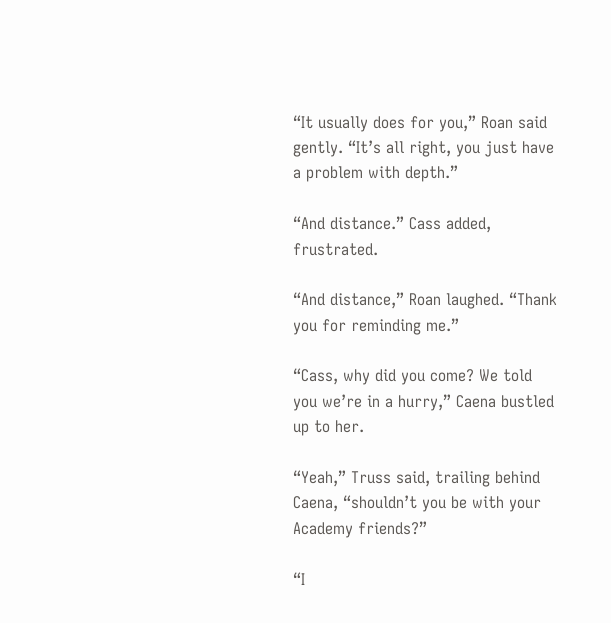“It usually does for you,” Roan said gently. “It’s all right, you just have a problem with depth.”

“And distance.” Cass added, frustrated.

“And distance,” Roan laughed. “Thank you for reminding me.”

“Cass, why did you come? We told you we’re in a hurry,” Caena bustled up to her.

“Yeah,” Truss said, trailing behind Caena, “shouldn’t you be with your Academy friends?”

“I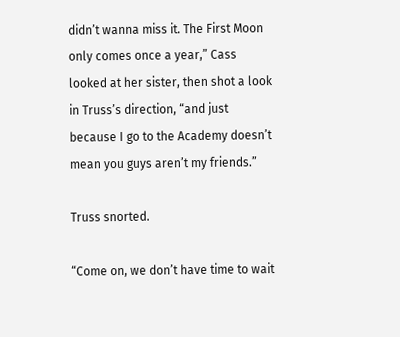didn’t wanna miss it. The First Moon only comes once a year,” Cass looked at her sister, then shot a look in Truss’s direction, “and just because I go to the Academy doesn’t mean you guys aren’t my friends.”

Truss snorted.

“Come on, we don’t have time to wait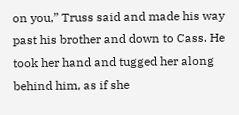on you,” Truss said and made his way past his brother and down to Cass. He took her hand and tugged her along behind him, as if she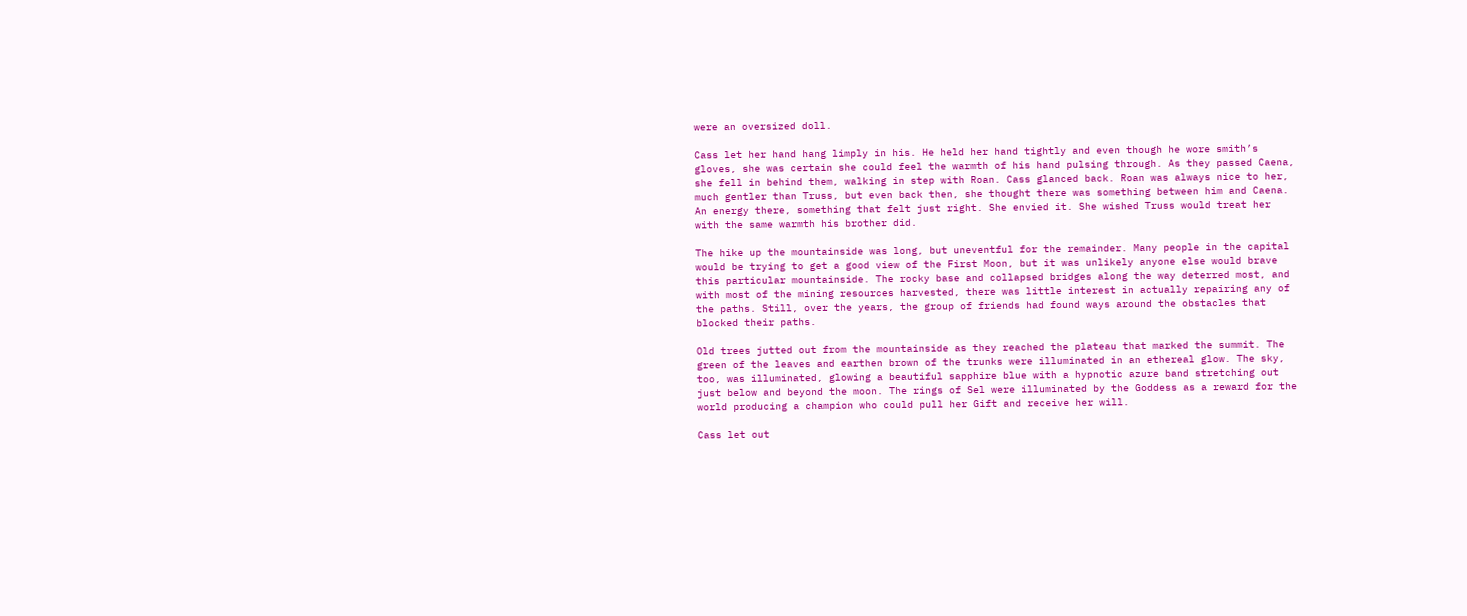were an oversized doll.

Cass let her hand hang limply in his. He held her hand tightly and even though he wore smith’s gloves, she was certain she could feel the warmth of his hand pulsing through. As they passed Caena, she fell in behind them, walking in step with Roan. Cass glanced back. Roan was always nice to her, much gentler than Truss, but even back then, she thought there was something between him and Caena. An energy there, something that felt just right. She envied it. She wished Truss would treat her with the same warmth his brother did.

The hike up the mountainside was long, but uneventful for the remainder. Many people in the capital would be trying to get a good view of the First Moon, but it was unlikely anyone else would brave this particular mountainside. The rocky base and collapsed bridges along the way deterred most, and with most of the mining resources harvested, there was little interest in actually repairing any of the paths. Still, over the years, the group of friends had found ways around the obstacles that blocked their paths.

Old trees jutted out from the mountainside as they reached the plateau that marked the summit. The green of the leaves and earthen brown of the trunks were illuminated in an ethereal glow. The sky, too, was illuminated, glowing a beautiful sapphire blue with a hypnotic azure band stretching out just below and beyond the moon. The rings of Sel were illuminated by the Goddess as a reward for the world producing a champion who could pull her Gift and receive her will.

Cass let out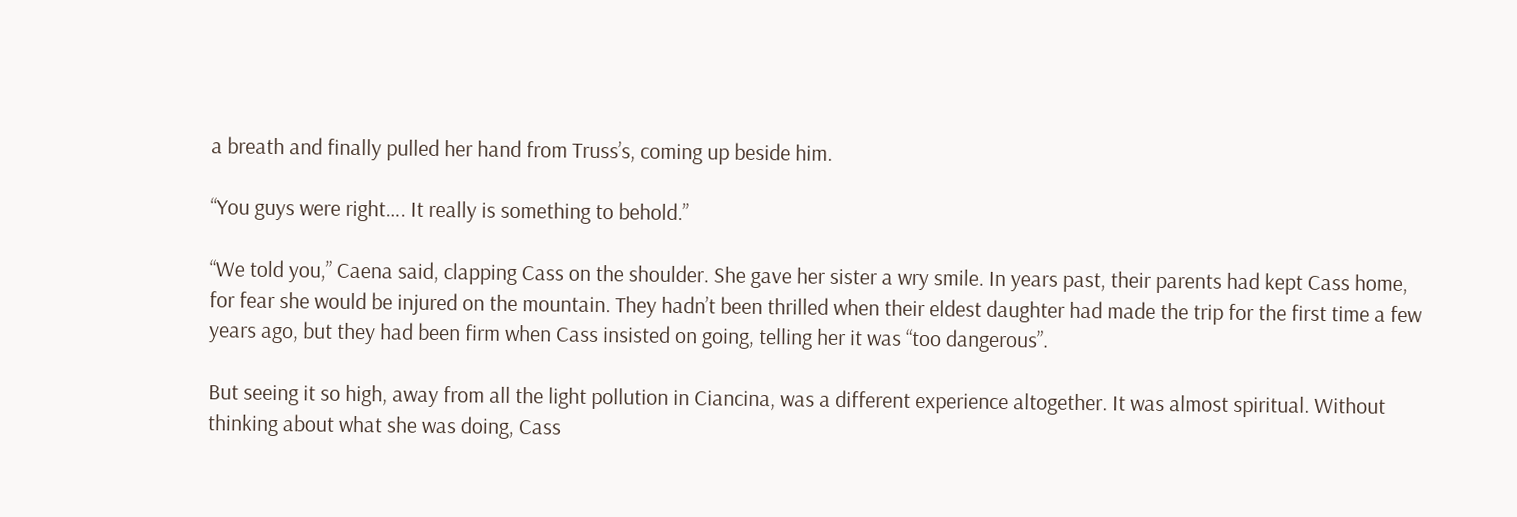a breath and finally pulled her hand from Truss’s, coming up beside him.

“You guys were right…. It really is something to behold.”

“We told you,” Caena said, clapping Cass on the shoulder. She gave her sister a wry smile. In years past, their parents had kept Cass home, for fear she would be injured on the mountain. They hadn’t been thrilled when their eldest daughter had made the trip for the first time a few years ago, but they had been firm when Cass insisted on going, telling her it was “too dangerous”.

But seeing it so high, away from all the light pollution in Ciancina, was a different experience altogether. It was almost spiritual. Without thinking about what she was doing, Cass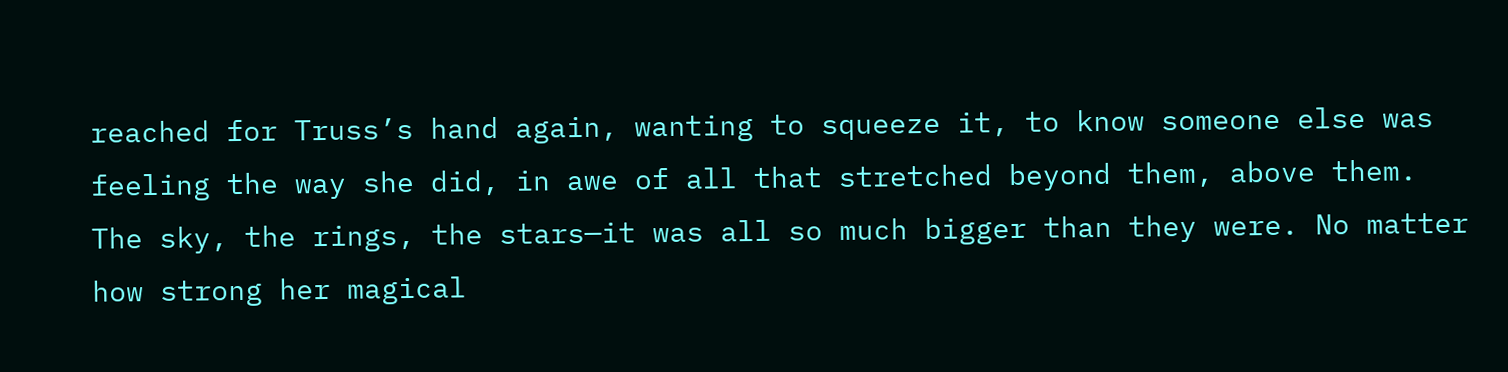reached for Truss’s hand again, wanting to squeeze it, to know someone else was feeling the way she did, in awe of all that stretched beyond them, above them. The sky, the rings, the stars—it was all so much bigger than they were. No matter how strong her magical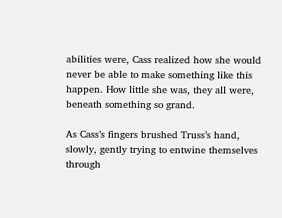abilities were, Cass realized how she would never be able to make something like this happen. How little she was, they all were, beneath something so grand.

As Cass’s fingers brushed Truss’s hand, slowly, gently trying to entwine themselves through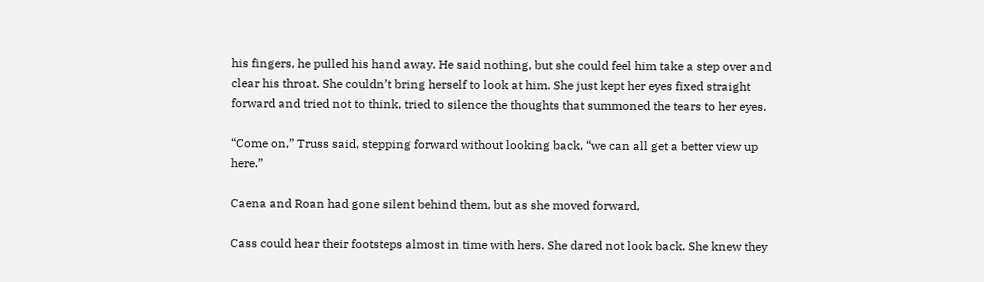his fingers, he pulled his hand away. He said nothing, but she could feel him take a step over and clear his throat. She couldn’t bring herself to look at him. She just kept her eyes fixed straight forward and tried not to think, tried to silence the thoughts that summoned the tears to her eyes.

“Come on,” Truss said, stepping forward without looking back, “we can all get a better view up here.”

Caena and Roan had gone silent behind them, but as she moved forward,

Cass could hear their footsteps almost in time with hers. She dared not look back. She knew they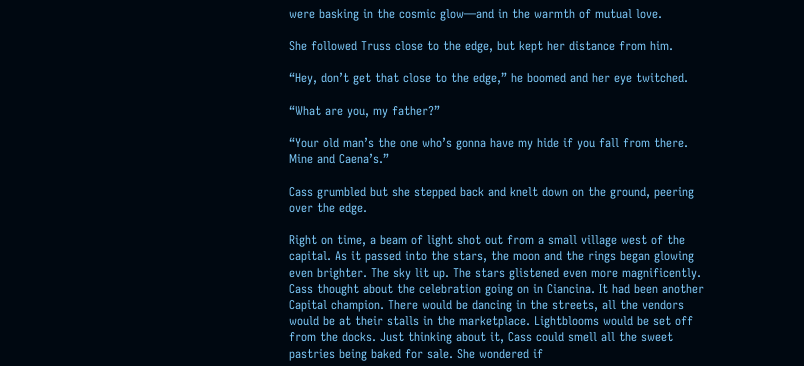were basking in the cosmic glow—and in the warmth of mutual love.

She followed Truss close to the edge, but kept her distance from him.

“Hey, don’t get that close to the edge,” he boomed and her eye twitched.

“What are you, my father?”

“Your old man’s the one who’s gonna have my hide if you fall from there. Mine and Caena’s.”

Cass grumbled but she stepped back and knelt down on the ground, peering over the edge.

Right on time, a beam of light shot out from a small village west of the capital. As it passed into the stars, the moon and the rings began glowing even brighter. The sky lit up. The stars glistened even more magnificently.
Cass thought about the celebration going on in Ciancina. It had been another Capital champion. There would be dancing in the streets, all the vendors would be at their stalls in the marketplace. Lightblooms would be set off from the docks. Just thinking about it, Cass could smell all the sweet pastries being baked for sale. She wondered if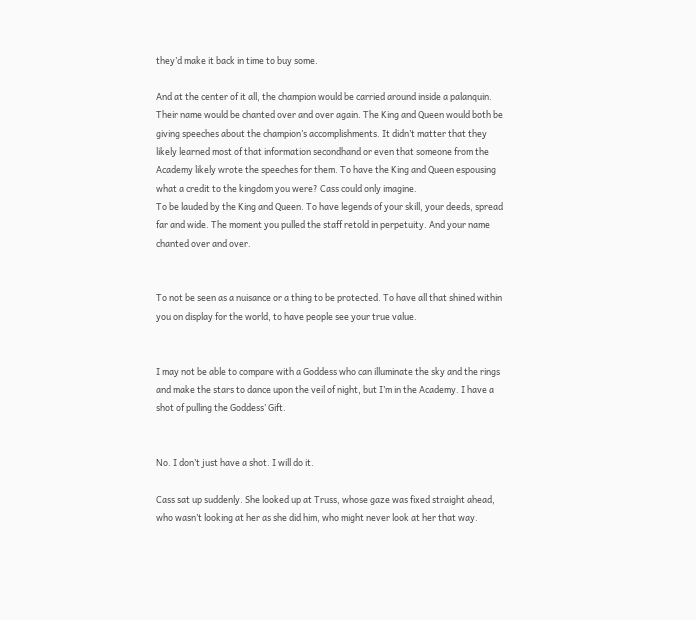they’d make it back in time to buy some.

And at the center of it all, the champion would be carried around inside a palanquin. Their name would be chanted over and over again. The King and Queen would both be giving speeches about the champion’s accomplishments. It didn’t matter that they likely learned most of that information secondhand or even that someone from the Academy likely wrote the speeches for them. To have the King and Queen espousing what a credit to the kingdom you were? Cass could only imagine.
To be lauded by the King and Queen. To have legends of your skill, your deeds, spread far and wide. The moment you pulled the staff retold in perpetuity. And your name chanted over and over.


To not be seen as a nuisance or a thing to be protected. To have all that shined within you on display for the world, to have people see your true value.


I may not be able to compare with a Goddess who can illuminate the sky and the rings and make the stars to dance upon the veil of night, but I’m in the Academy. I have a shot of pulling the Goddess’ Gift.


No. I don’t just have a shot. I will do it.

Cass sat up suddenly. She looked up at Truss, whose gaze was fixed straight ahead, who wasn’t looking at her as she did him, who might never look at her that way.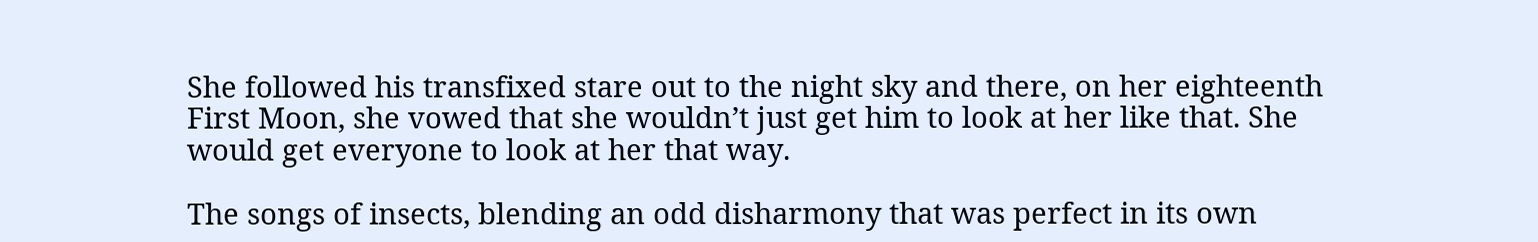She followed his transfixed stare out to the night sky and there, on her eighteenth First Moon, she vowed that she wouldn’t just get him to look at her like that. She would get everyone to look at her that way.

The songs of insects, blending an odd disharmony that was perfect in its own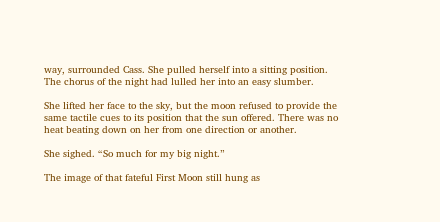way, surrounded Cass. She pulled herself into a sitting position. The chorus of the night had lulled her into an easy slumber.

She lifted her face to the sky, but the moon refused to provide the same tactile cues to its position that the sun offered. There was no heat beating down on her from one direction or another.

She sighed. “So much for my big night.”

The image of that fateful First Moon still hung as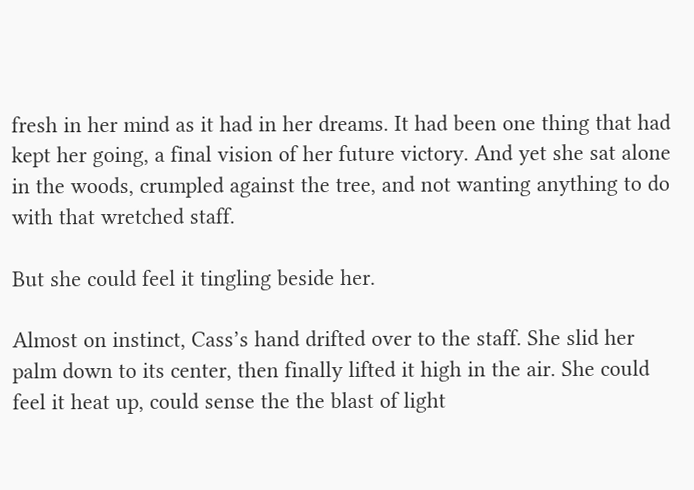fresh in her mind as it had in her dreams. It had been one thing that had kept her going, a final vision of her future victory. And yet she sat alone in the woods, crumpled against the tree, and not wanting anything to do with that wretched staff.

But she could feel it tingling beside her.

Almost on instinct, Cass’s hand drifted over to the staff. She slid her palm down to its center, then finally lifted it high in the air. She could feel it heat up, could sense the the blast of light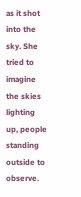as it shot into the sky. She tried to imagine the skies lighting up, people standing outside to observe.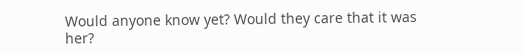Would anyone know yet? Would they care that it was her?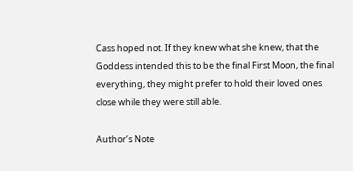Cass hoped not. If they knew what she knew, that the Goddess intended this to be the final First Moon, the final everything, they might prefer to hold their loved ones close while they were still able.

Author’s Note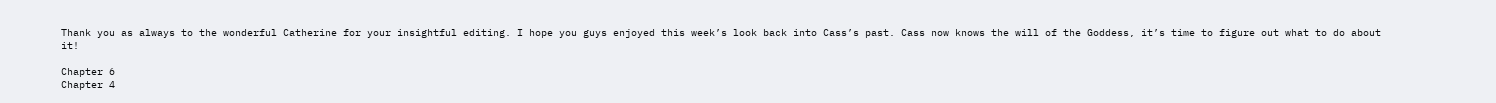Thank you as always to the wonderful Catherine for your insightful editing. I hope you guys enjoyed this week’s look back into Cass’s past. Cass now knows the will of the Goddess, it’s time to figure out what to do about it!

Chapter 6
Chapter 4